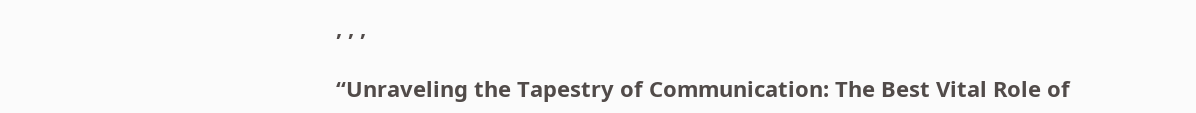, , ,

“Unraveling the Tapestry of Communication: The Best Vital Role of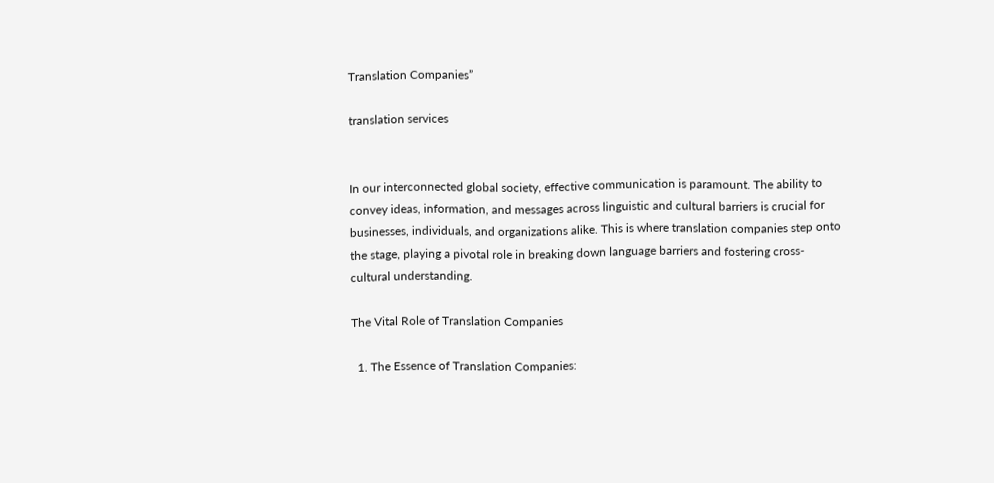Translation Companies”

translation services


In our interconnected global society, effective communication is paramount. The ability to convey ideas, information, and messages across linguistic and cultural barriers is crucial for businesses, individuals, and organizations alike. This is where translation companies step onto the stage, playing a pivotal role in breaking down language barriers and fostering cross-cultural understanding.

The Vital Role of Translation Companies

  1. The Essence of Translation Companies: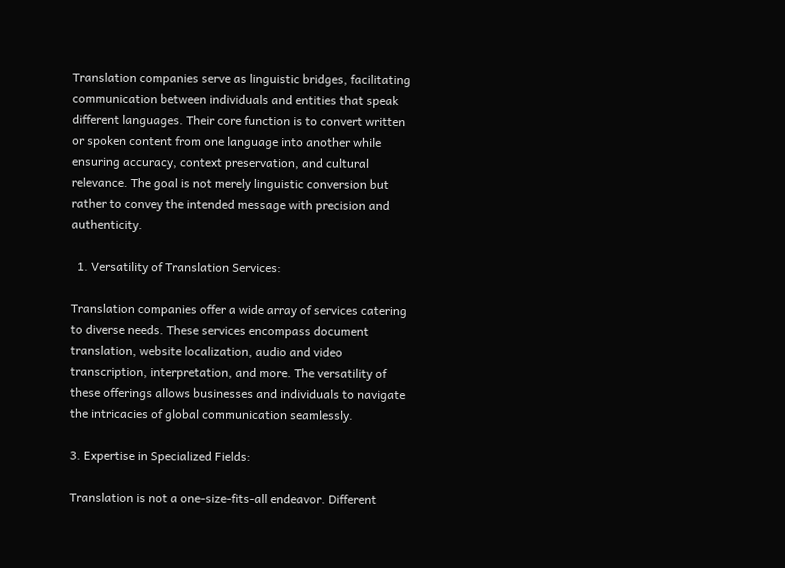Translation companies serve as linguistic bridges, facilitating communication between individuals and entities that speak different languages. Their core function is to convert written or spoken content from one language into another while ensuring accuracy, context preservation, and cultural relevance. The goal is not merely linguistic conversion but rather to convey the intended message with precision and authenticity.

  1. Versatility of Translation Services:

Translation companies offer a wide array of services catering to diverse needs. These services encompass document translation, website localization, audio and video transcription, interpretation, and more. The versatility of these offerings allows businesses and individuals to navigate the intricacies of global communication seamlessly.

3. Expertise in Specialized Fields:

Translation is not a one-size-fits-all endeavor. Different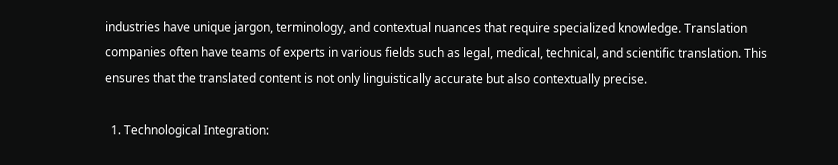industries have unique jargon, terminology, and contextual nuances that require specialized knowledge. Translation companies often have teams of experts in various fields such as legal, medical, technical, and scientific translation. This ensures that the translated content is not only linguistically accurate but also contextually precise.

  1. Technological Integration: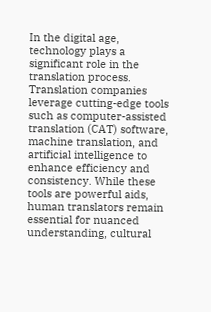In the digital age, technology plays a significant role in the translation process. Translation companies leverage cutting-edge tools such as computer-assisted translation (CAT) software, machine translation, and artificial intelligence to enhance efficiency and consistency. While these tools are powerful aids, human translators remain essential for nuanced understanding, cultural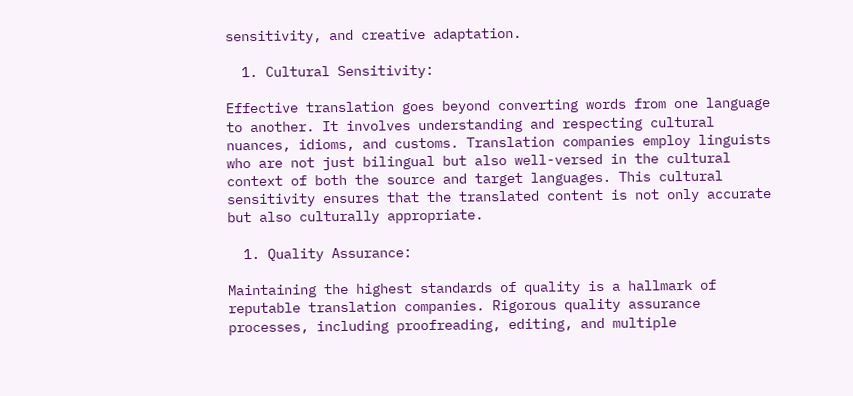sensitivity, and creative adaptation.

  1. Cultural Sensitivity:

Effective translation goes beyond converting words from one language to another. It involves understanding and respecting cultural nuances, idioms, and customs. Translation companies employ linguists who are not just bilingual but also well-versed in the cultural context of both the source and target languages. This cultural sensitivity ensures that the translated content is not only accurate but also culturally appropriate.

  1. Quality Assurance:

Maintaining the highest standards of quality is a hallmark of reputable translation companies. Rigorous quality assurance processes, including proofreading, editing, and multiple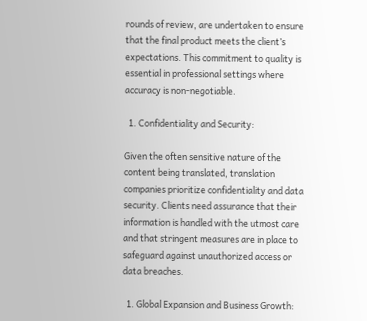rounds of review, are undertaken to ensure that the final product meets the client’s expectations. This commitment to quality is essential in professional settings where accuracy is non-negotiable.

  1. Confidentiality and Security:

Given the often sensitive nature of the content being translated, translation companies prioritize confidentiality and data security. Clients need assurance that their information is handled with the utmost care and that stringent measures are in place to safeguard against unauthorized access or data breaches.

  1. Global Expansion and Business Growth: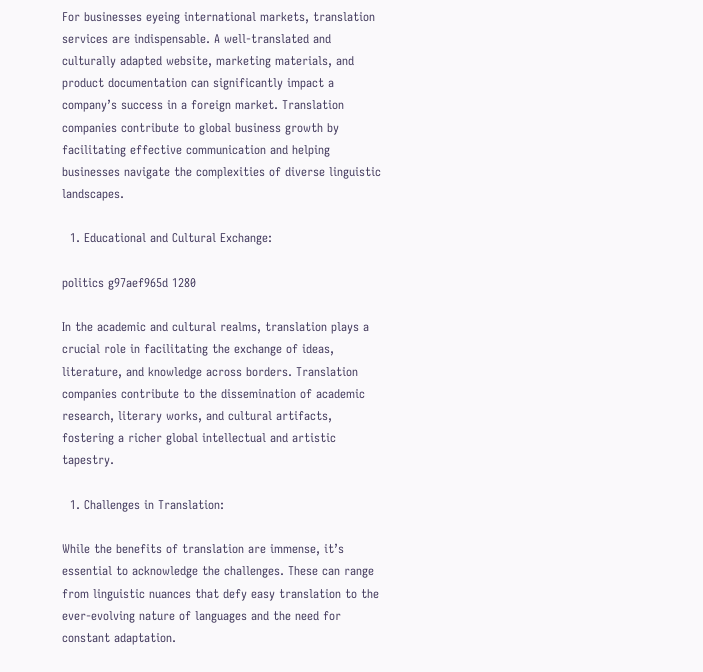For businesses eyeing international markets, translation services are indispensable. A well-translated and culturally adapted website, marketing materials, and product documentation can significantly impact a company’s success in a foreign market. Translation companies contribute to global business growth by facilitating effective communication and helping businesses navigate the complexities of diverse linguistic landscapes.

  1. Educational and Cultural Exchange:

politics g97aef965d 1280

In the academic and cultural realms, translation plays a crucial role in facilitating the exchange of ideas, literature, and knowledge across borders. Translation companies contribute to the dissemination of academic research, literary works, and cultural artifacts, fostering a richer global intellectual and artistic tapestry.

  1. Challenges in Translation:

While the benefits of translation are immense, it’s essential to acknowledge the challenges. These can range from linguistic nuances that defy easy translation to the ever-evolving nature of languages and the need for constant adaptation.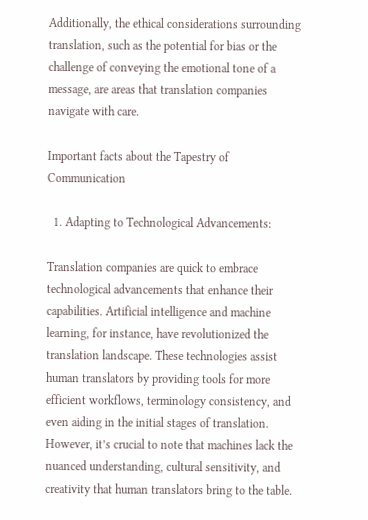Additionally, the ethical considerations surrounding translation, such as the potential for bias or the challenge of conveying the emotional tone of a message, are areas that translation companies navigate with care.

Important facts about the Tapestry of Communication

  1. Adapting to Technological Advancements:

Translation companies are quick to embrace technological advancements that enhance their capabilities. Artificial intelligence and machine learning, for instance, have revolutionized the translation landscape. These technologies assist human translators by providing tools for more efficient workflows, terminology consistency, and even aiding in the initial stages of translation. However, it’s crucial to note that machines lack the nuanced understanding, cultural sensitivity, and creativity that human translators bring to the table.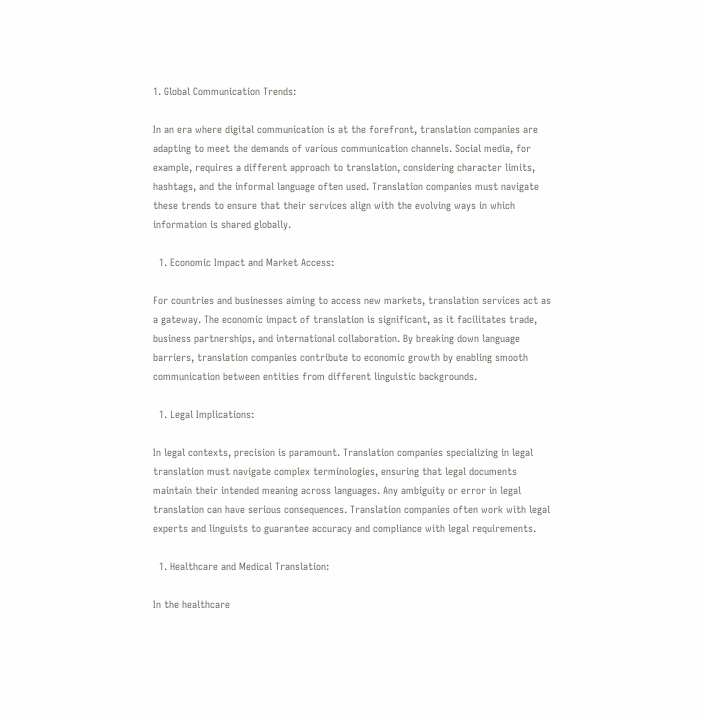1. Global Communication Trends:

In an era where digital communication is at the forefront, translation companies are adapting to meet the demands of various communication channels. Social media, for example, requires a different approach to translation, considering character limits, hashtags, and the informal language often used. Translation companies must navigate these trends to ensure that their services align with the evolving ways in which information is shared globally.

  1. Economic Impact and Market Access:

For countries and businesses aiming to access new markets, translation services act as a gateway. The economic impact of translation is significant, as it facilitates trade, business partnerships, and international collaboration. By breaking down language barriers, translation companies contribute to economic growth by enabling smooth communication between entities from different linguistic backgrounds.

  1. Legal Implications:

In legal contexts, precision is paramount. Translation companies specializing in legal translation must navigate complex terminologies, ensuring that legal documents maintain their intended meaning across languages. Any ambiguity or error in legal translation can have serious consequences. Translation companies often work with legal experts and linguists to guarantee accuracy and compliance with legal requirements.

  1. Healthcare and Medical Translation:

In the healthcare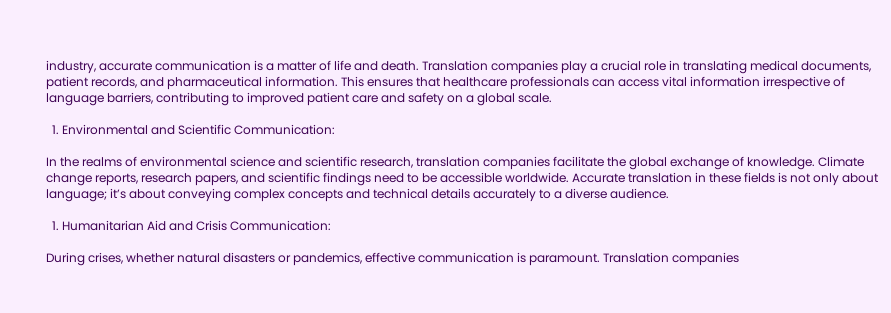industry, accurate communication is a matter of life and death. Translation companies play a crucial role in translating medical documents, patient records, and pharmaceutical information. This ensures that healthcare professionals can access vital information irrespective of language barriers, contributing to improved patient care and safety on a global scale.

  1. Environmental and Scientific Communication:

In the realms of environmental science and scientific research, translation companies facilitate the global exchange of knowledge. Climate change reports, research papers, and scientific findings need to be accessible worldwide. Accurate translation in these fields is not only about language; it’s about conveying complex concepts and technical details accurately to a diverse audience.

  1. Humanitarian Aid and Crisis Communication:

During crises, whether natural disasters or pandemics, effective communication is paramount. Translation companies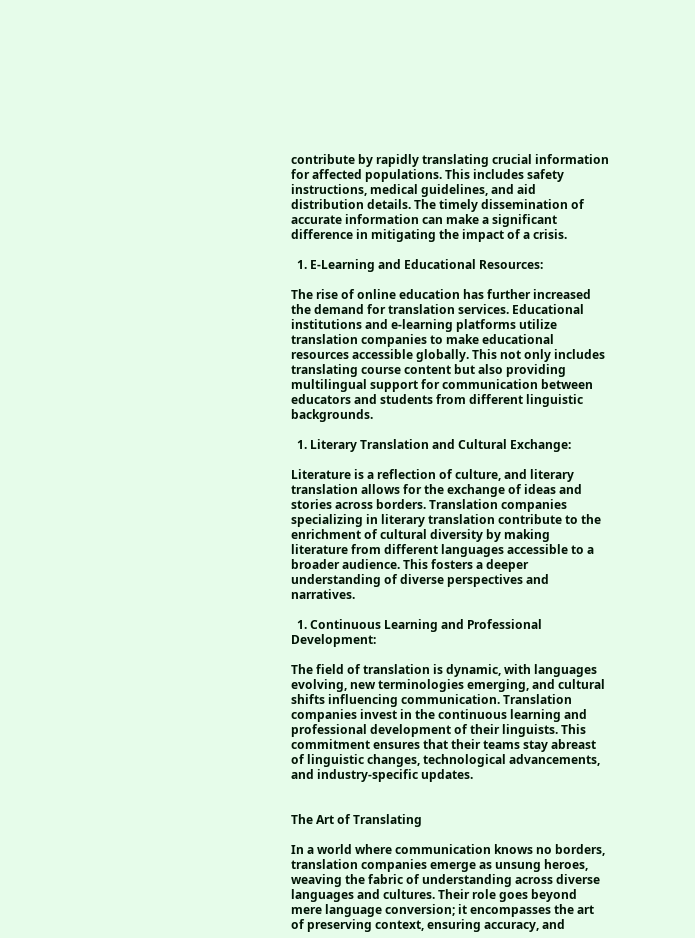contribute by rapidly translating crucial information for affected populations. This includes safety instructions, medical guidelines, and aid distribution details. The timely dissemination of accurate information can make a significant difference in mitigating the impact of a crisis.

  1. E-Learning and Educational Resources:

The rise of online education has further increased the demand for translation services. Educational institutions and e-learning platforms utilize translation companies to make educational resources accessible globally. This not only includes translating course content but also providing multilingual support for communication between educators and students from different linguistic backgrounds.

  1. Literary Translation and Cultural Exchange:

Literature is a reflection of culture, and literary translation allows for the exchange of ideas and stories across borders. Translation companies specializing in literary translation contribute to the enrichment of cultural diversity by making literature from different languages accessible to a broader audience. This fosters a deeper understanding of diverse perspectives and narratives.

  1. Continuous Learning and Professional Development:

The field of translation is dynamic, with languages evolving, new terminologies emerging, and cultural shifts influencing communication. Translation companies invest in the continuous learning and professional development of their linguists. This commitment ensures that their teams stay abreast of linguistic changes, technological advancements, and industry-specific updates.


The Art of Translating

In a world where communication knows no borders, translation companies emerge as unsung heroes, weaving the fabric of understanding across diverse languages and cultures. Their role goes beyond mere language conversion; it encompasses the art of preserving context, ensuring accuracy, and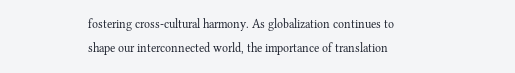fostering cross-cultural harmony. As globalization continues to shape our interconnected world, the importance of translation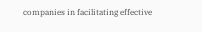companies in facilitating effective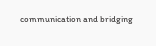communication and bridging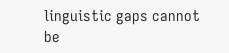linguistic gaps cannot be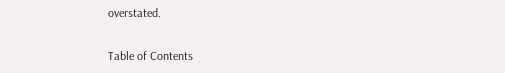overstated.

Table of Contents